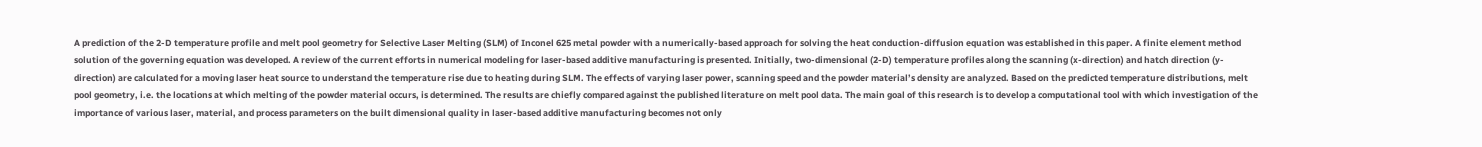A prediction of the 2-D temperature profile and melt pool geometry for Selective Laser Melting (SLM) of Inconel 625 metal powder with a numerically-based approach for solving the heat conduction-diffusion equation was established in this paper. A finite element method solution of the governing equation was developed. A review of the current efforts in numerical modeling for laser-based additive manufacturing is presented. Initially, two-dimensional (2-D) temperature profiles along the scanning (x-direction) and hatch direction (y-direction) are calculated for a moving laser heat source to understand the temperature rise due to heating during SLM. The effects of varying laser power, scanning speed and the powder material’s density are analyzed. Based on the predicted temperature distributions, melt pool geometry, i.e. the locations at which melting of the powder material occurs, is determined. The results are chiefly compared against the published literature on melt pool data. The main goal of this research is to develop a computational tool with which investigation of the importance of various laser, material, and process parameters on the built dimensional quality in laser-based additive manufacturing becomes not only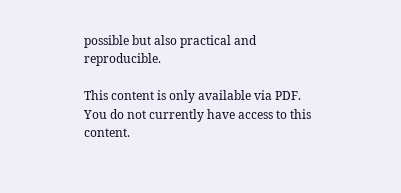possible but also practical and reproducible.

This content is only available via PDF.
You do not currently have access to this content.